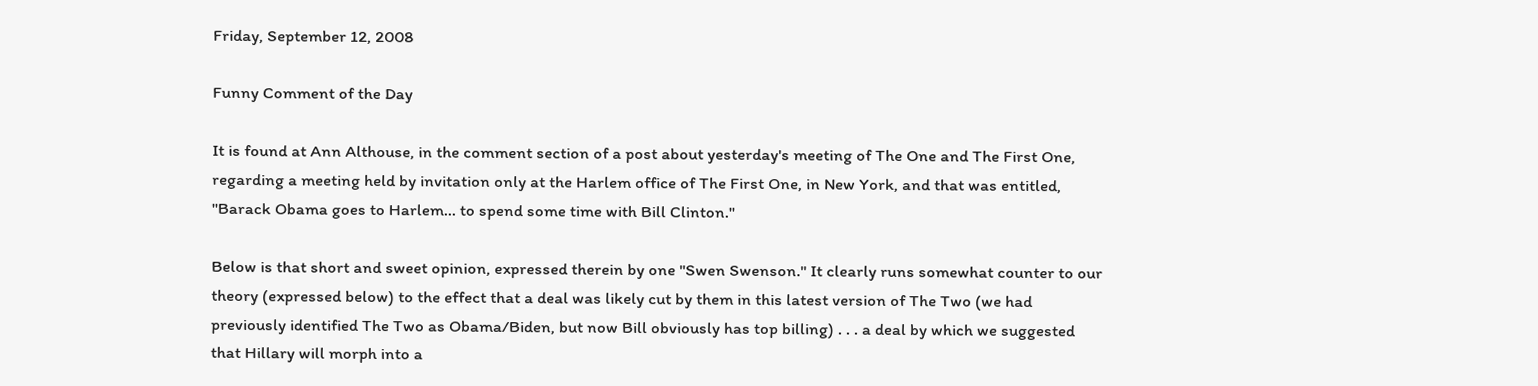Friday, September 12, 2008

Funny Comment of the Day

It is found at Ann Althouse, in the comment section of a post about yesterday's meeting of The One and The First One, regarding a meeting held by invitation only at the Harlem office of The First One, in New York, and that was entitled, "Barack Obama goes to Harlem... to spend some time with Bill Clinton."

Below is that short and sweet opinion, expressed therein by one "Swen Swenson." It clearly runs somewhat counter to our theory (expressed below) to the effect that a deal was likely cut by them in this latest version of The Two (we had previously identified The Two as Obama/Biden, but now Bill obviously has top billing) . . . a deal by which we suggested that Hillary will morph into a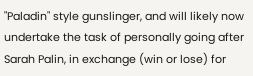"Paladin" style gunslinger, and will likely now undertake the task of personally going after Sarah Palin, in exchange (win or lose) for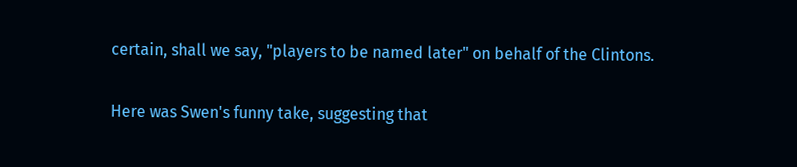certain, shall we say, "players to be named later" on behalf of the Clintons.

Here was Swen's funny take, suggesting that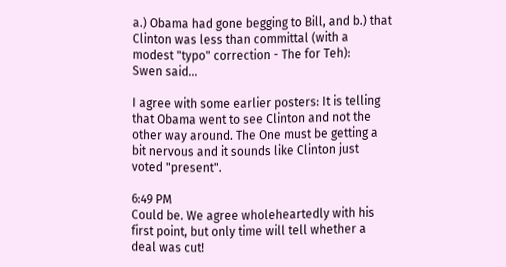a.) Obama had gone begging to Bill, and b.) that Clinton was less than committal (with a modest "typo" correction - The for Teh):
Swen said...

I agree with some earlier posters: It is telling that Obama went to see Clinton and not the other way around. The One must be getting a bit nervous and it sounds like Clinton just voted "present".

6:49 PM
Could be. We agree wholeheartedly with his first point, but only time will tell whether a deal was cut!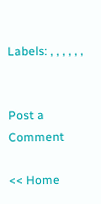Labels: , , , , , ,


Post a Comment

<< Home